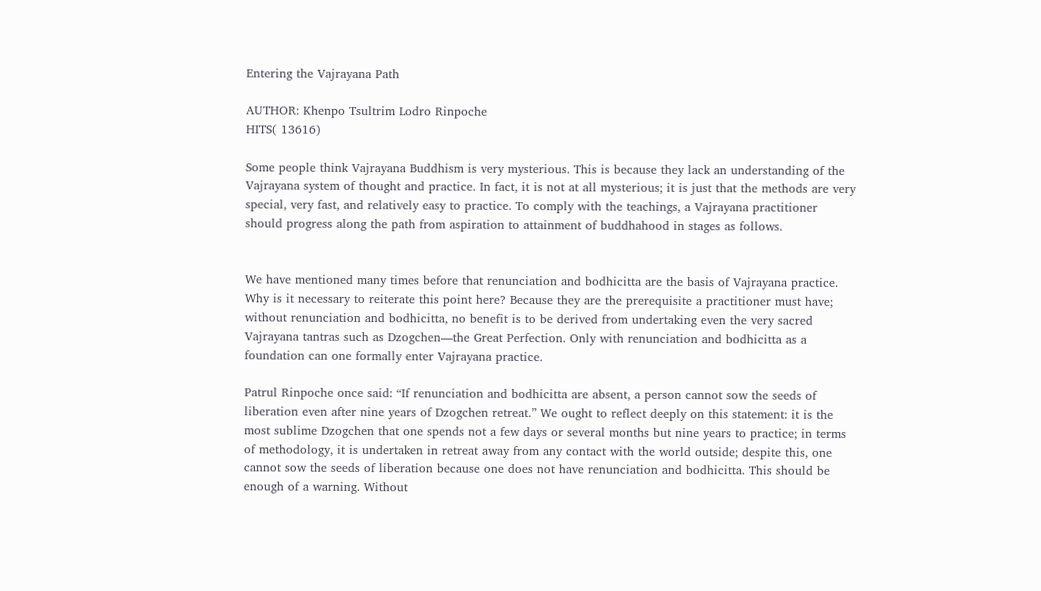Entering the Vajrayana Path

AUTHOR: Khenpo Tsultrim Lodro Rinpoche
HITS( 13616)

Some people think Vajrayana Buddhism is very mysterious. This is because they lack an understanding of the Vajrayana system of thought and practice. In fact, it is not at all mysterious; it is just that the methods are very special, very fast, and relatively easy to practice. To comply with the teachings, a Vajrayana practitioner should progress along the path from aspiration to attainment of buddhahood in stages as follows.


We have mentioned many times before that renunciation and bodhicitta are the basis of Vajrayana practice. Why is it necessary to reiterate this point here? Because they are the prerequisite a practitioner must have; without renunciation and bodhicitta, no benefit is to be derived from undertaking even the very sacred Vajrayana tantras such as Dzogchen—the Great Perfection. Only with renunciation and bodhicitta as a foundation can one formally enter Vajrayana practice.

Patrul Rinpoche once said: “If renunciation and bodhicitta are absent, a person cannot sow the seeds of liberation even after nine years of Dzogchen retreat.” We ought to reflect deeply on this statement: it is the most sublime Dzogchen that one spends not a few days or several months but nine years to practice; in terms of methodology, it is undertaken in retreat away from any contact with the world outside; despite this, one cannot sow the seeds of liberation because one does not have renunciation and bodhicitta. This should be enough of a warning. Without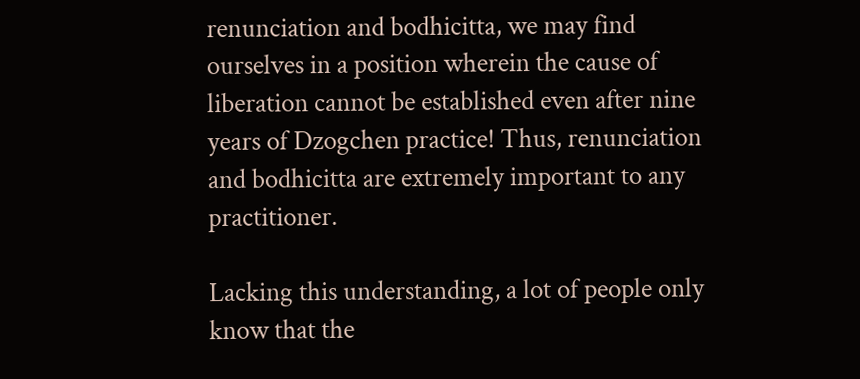renunciation and bodhicitta, we may find ourselves in a position wherein the cause of liberation cannot be established even after nine years of Dzogchen practice! Thus, renunciation and bodhicitta are extremely important to any practitioner.

Lacking this understanding, a lot of people only know that the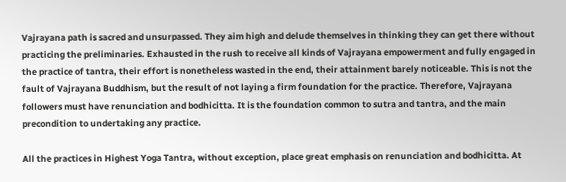Vajrayana path is sacred and unsurpassed. They aim high and delude themselves in thinking they can get there without practicing the preliminaries. Exhausted in the rush to receive all kinds of Vajrayana empowerment and fully engaged in the practice of tantra, their effort is nonetheless wasted in the end, their attainment barely noticeable. This is not the fault of Vajrayana Buddhism, but the result of not laying a firm foundation for the practice. Therefore, Vajrayana followers must have renunciation and bodhicitta. It is the foundation common to sutra and tantra, and the main precondition to undertaking any practice.

All the practices in Highest Yoga Tantra, without exception, place great emphasis on renunciation and bodhicitta. At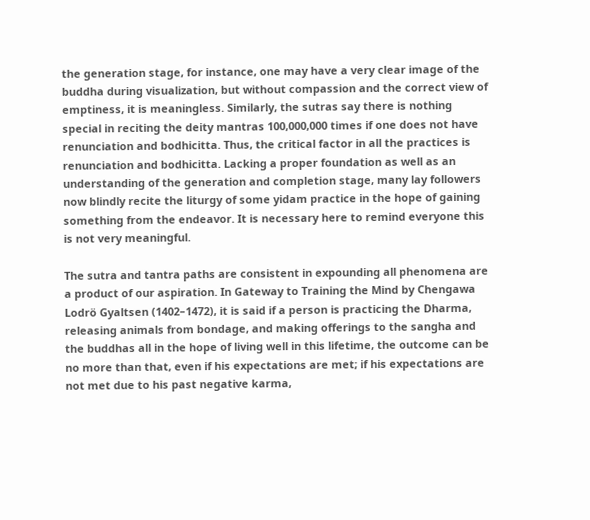the generation stage, for instance, one may have a very clear image of the buddha during visualization, but without compassion and the correct view of emptiness, it is meaningless. Similarly, the sutras say there is nothing special in reciting the deity mantras 100,000,000 times if one does not have renunciation and bodhicitta. Thus, the critical factor in all the practices is renunciation and bodhicitta. Lacking a proper foundation as well as an understanding of the generation and completion stage, many lay followers now blindly recite the liturgy of some yidam practice in the hope of gaining something from the endeavor. It is necessary here to remind everyone this is not very meaningful.

The sutra and tantra paths are consistent in expounding all phenomena are a product of our aspiration. In Gateway to Training the Mind by Chengawa Lodrö Gyaltsen (1402–1472), it is said if a person is practicing the Dharma, releasing animals from bondage, and making offerings to the sangha and the buddhas all in the hope of living well in this lifetime, the outcome can be no more than that, even if his expectations are met; if his expectations are not met due to his past negative karma,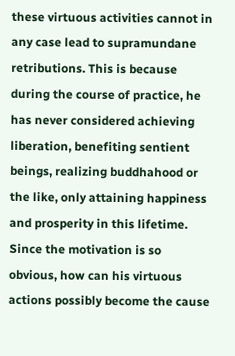these virtuous activities cannot in any case lead to supramundane retributions. This is because during the course of practice, he has never considered achieving liberation, benefiting sentient beings, realizing buddhahood or the like, only attaining happiness and prosperity in this lifetime. Since the motivation is so obvious, how can his virtuous actions possibly become the cause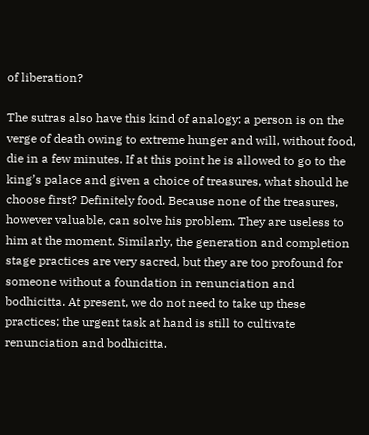of liberation?

The sutras also have this kind of analogy: a person is on the verge of death owing to extreme hunger and will, without food, die in a few minutes. If at this point he is allowed to go to the king’s palace and given a choice of treasures, what should he choose first? Definitely food. Because none of the treasures, however valuable, can solve his problem. They are useless to him at the moment. Similarly, the generation and completion stage practices are very sacred, but they are too profound for someone without a foundation in renunciation and bodhicitta. At present, we do not need to take up these practices; the urgent task at hand is still to cultivate renunciation and bodhicitta.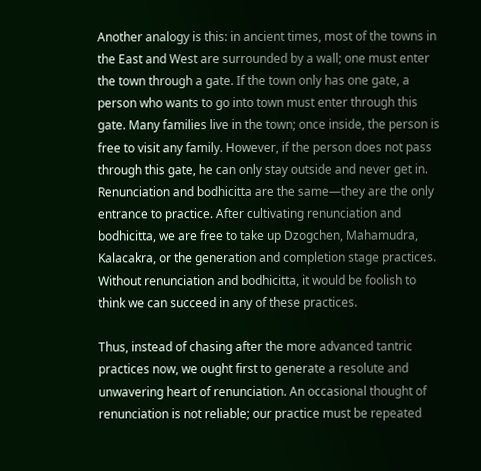Another analogy is this: in ancient times, most of the towns in the East and West are surrounded by a wall; one must enter the town through a gate. If the town only has one gate, a person who wants to go into town must enter through this gate. Many families live in the town; once inside, the person is free to visit any family. However, if the person does not pass through this gate, he can only stay outside and never get in. Renunciation and bodhicitta are the same—they are the only entrance to practice. After cultivating renunciation and bodhicitta, we are free to take up Dzogchen, Mahamudra, Kalacakra, or the generation and completion stage practices. Without renunciation and bodhicitta, it would be foolish to think we can succeed in any of these practices.

Thus, instead of chasing after the more advanced tantric practices now, we ought first to generate a resolute and unwavering heart of renunciation. An occasional thought of renunciation is not reliable; our practice must be repeated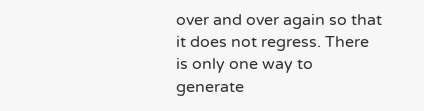over and over again so that it does not regress. There is only one way to generate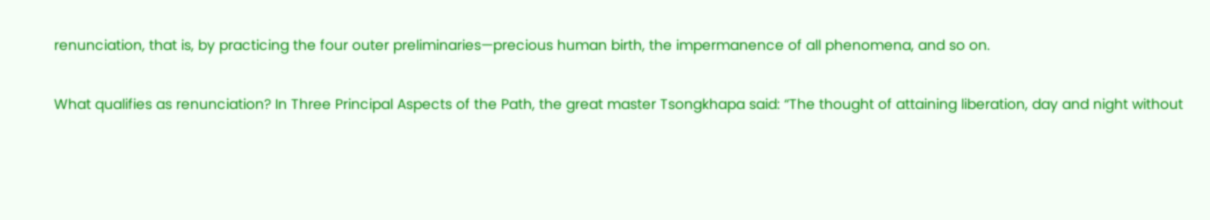renunciation, that is, by practicing the four outer preliminaries—precious human birth, the impermanence of all phenomena, and so on.

What qualifies as renunciation? In Three Principal Aspects of the Path, the great master Tsongkhapa said: “The thought of attaining liberation, day and night without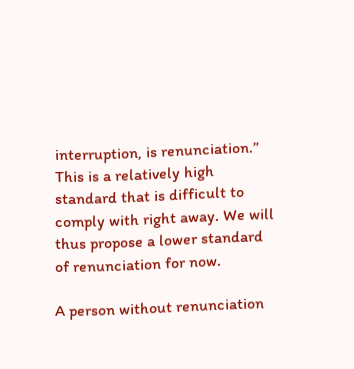interruption, is renunciation.” This is a relatively high standard that is difficult to comply with right away. We will thus propose a lower standard of renunciation for now.

A person without renunciation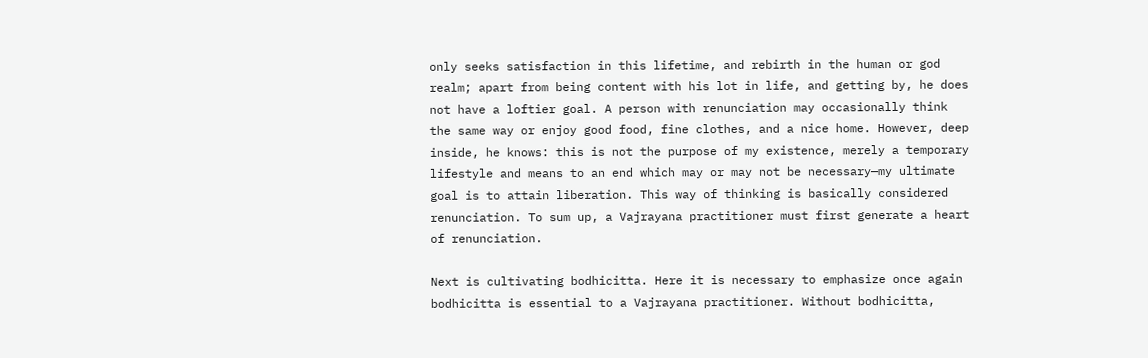only seeks satisfaction in this lifetime, and rebirth in the human or god realm; apart from being content with his lot in life, and getting by, he does not have a loftier goal. A person with renunciation may occasionally think the same way or enjoy good food, fine clothes, and a nice home. However, deep inside, he knows: this is not the purpose of my existence, merely a temporary lifestyle and means to an end which may or may not be necessary—my ultimate goal is to attain liberation. This way of thinking is basically considered renunciation. To sum up, a Vajrayana practitioner must first generate a heart of renunciation.

Next is cultivating bodhicitta. Here it is necessary to emphasize once again bodhicitta is essential to a Vajrayana practitioner. Without bodhicitta,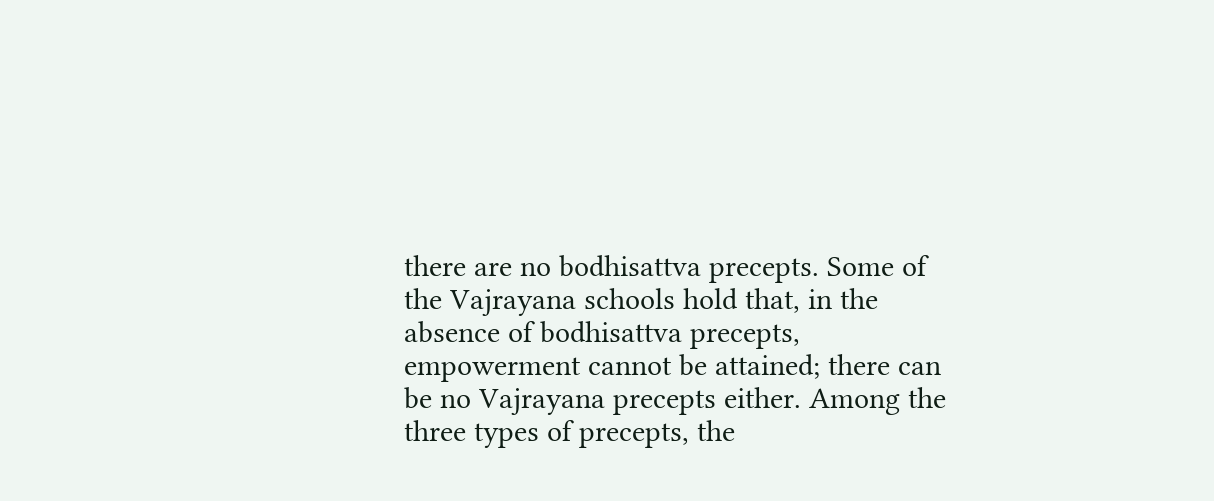there are no bodhisattva precepts. Some of the Vajrayana schools hold that, in the absence of bodhisattva precepts, empowerment cannot be attained; there can be no Vajrayana precepts either. Among the three types of precepts, the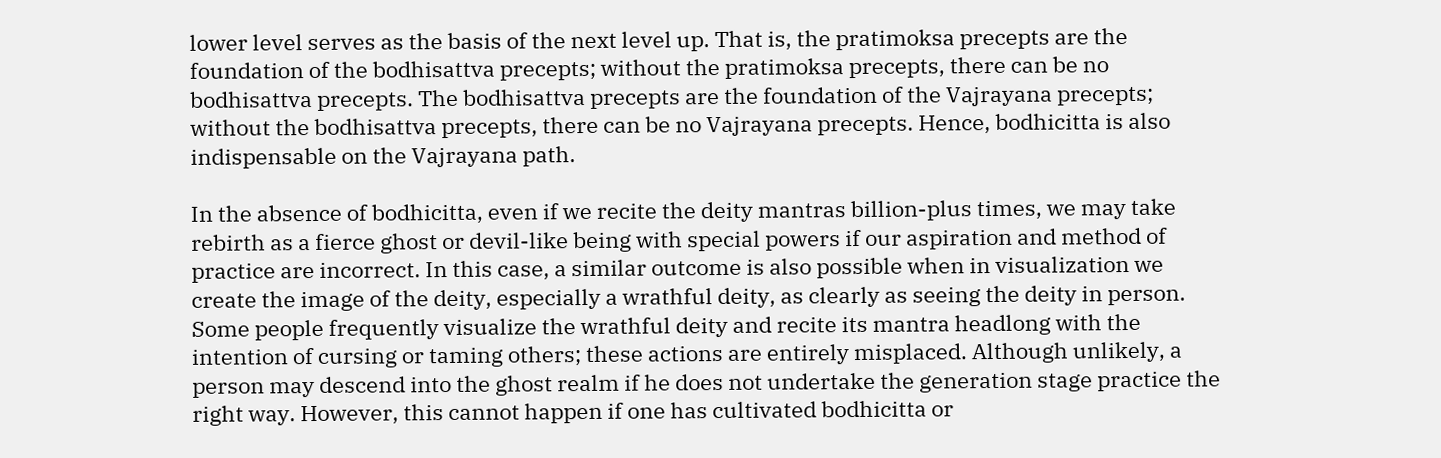lower level serves as the basis of the next level up. That is, the pratimoksa precepts are the foundation of the bodhisattva precepts; without the pratimoksa precepts, there can be no bodhisattva precepts. The bodhisattva precepts are the foundation of the Vajrayana precepts; without the bodhisattva precepts, there can be no Vajrayana precepts. Hence, bodhicitta is also indispensable on the Vajrayana path.

In the absence of bodhicitta, even if we recite the deity mantras billion-plus times, we may take rebirth as a fierce ghost or devil-like being with special powers if our aspiration and method of practice are incorrect. In this case, a similar outcome is also possible when in visualization we create the image of the deity, especially a wrathful deity, as clearly as seeing the deity in person. Some people frequently visualize the wrathful deity and recite its mantra headlong with the intention of cursing or taming others; these actions are entirely misplaced. Although unlikely, a person may descend into the ghost realm if he does not undertake the generation stage practice the right way. However, this cannot happen if one has cultivated bodhicitta or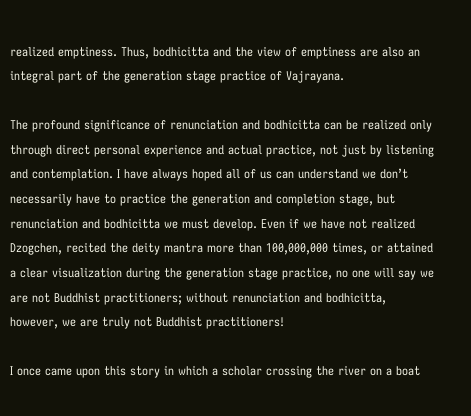realized emptiness. Thus, bodhicitta and the view of emptiness are also an integral part of the generation stage practice of Vajrayana.

The profound significance of renunciation and bodhicitta can be realized only through direct personal experience and actual practice, not just by listening and contemplation. I have always hoped all of us can understand we don’t necessarily have to practice the generation and completion stage, but renunciation and bodhicitta we must develop. Even if we have not realized Dzogchen, recited the deity mantra more than 100,000,000 times, or attained a clear visualization during the generation stage practice, no one will say we are not Buddhist practitioners; without renunciation and bodhicitta, however, we are truly not Buddhist practitioners!

I once came upon this story in which a scholar crossing the river on a boat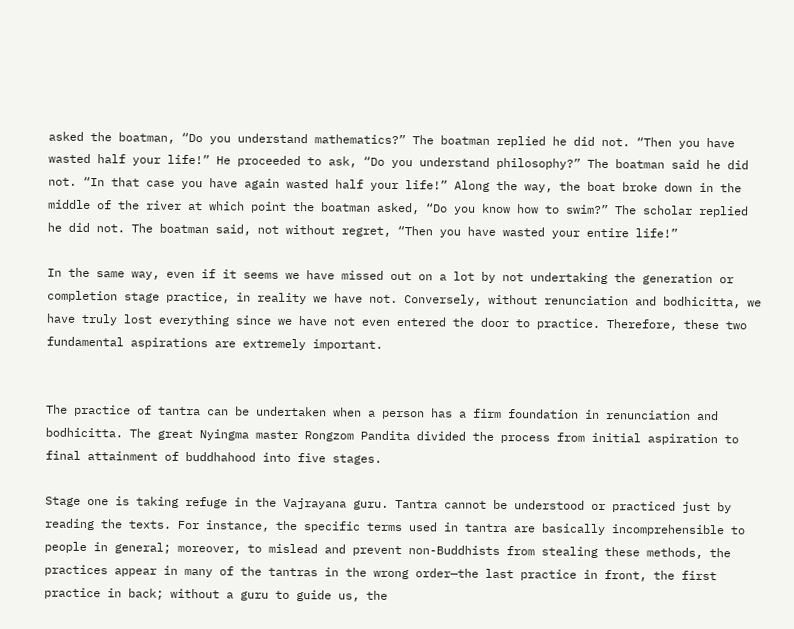asked the boatman, “Do you understand mathematics?” The boatman replied he did not. “Then you have wasted half your life!” He proceeded to ask, “Do you understand philosophy?” The boatman said he did not. “In that case you have again wasted half your life!” Along the way, the boat broke down in the middle of the river at which point the boatman asked, “Do you know how to swim?” The scholar replied he did not. The boatman said, not without regret, “Then you have wasted your entire life!”

In the same way, even if it seems we have missed out on a lot by not undertaking the generation or completion stage practice, in reality we have not. Conversely, without renunciation and bodhicitta, we have truly lost everything since we have not even entered the door to practice. Therefore, these two fundamental aspirations are extremely important.


The practice of tantra can be undertaken when a person has a firm foundation in renunciation and bodhicitta. The great Nyingma master Rongzom Pandita divided the process from initial aspiration to final attainment of buddhahood into five stages.

Stage one is taking refuge in the Vajrayana guru. Tantra cannot be understood or practiced just by reading the texts. For instance, the specific terms used in tantra are basically incomprehensible to people in general; moreover, to mislead and prevent non-Buddhists from stealing these methods, the practices appear in many of the tantras in the wrong order—the last practice in front, the first practice in back; without a guru to guide us, the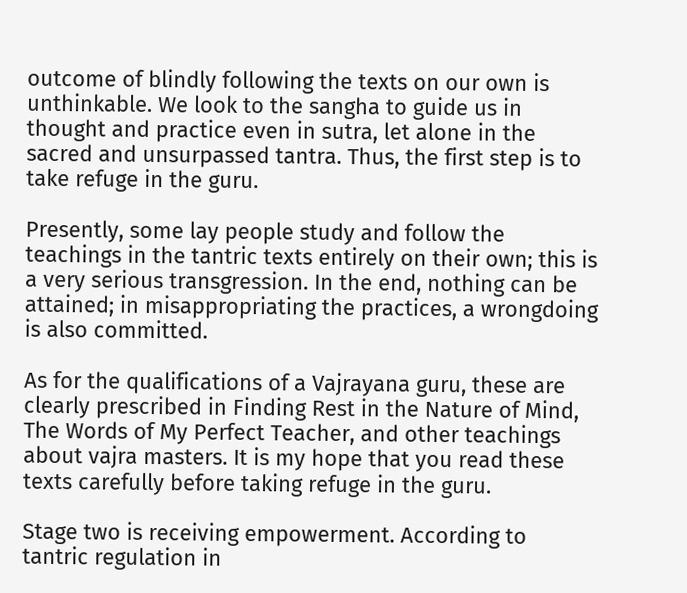outcome of blindly following the texts on our own is unthinkable. We look to the sangha to guide us in thought and practice even in sutra, let alone in the sacred and unsurpassed tantra. Thus, the first step is to take refuge in the guru.

Presently, some lay people study and follow the teachings in the tantric texts entirely on their own; this is a very serious transgression. In the end, nothing can be attained; in misappropriating the practices, a wrongdoing is also committed.

As for the qualifications of a Vajrayana guru, these are clearly prescribed in Finding Rest in the Nature of Mind, The Words of My Perfect Teacher, and other teachings about vajra masters. It is my hope that you read these texts carefully before taking refuge in the guru.

Stage two is receiving empowerment. According to tantric regulation in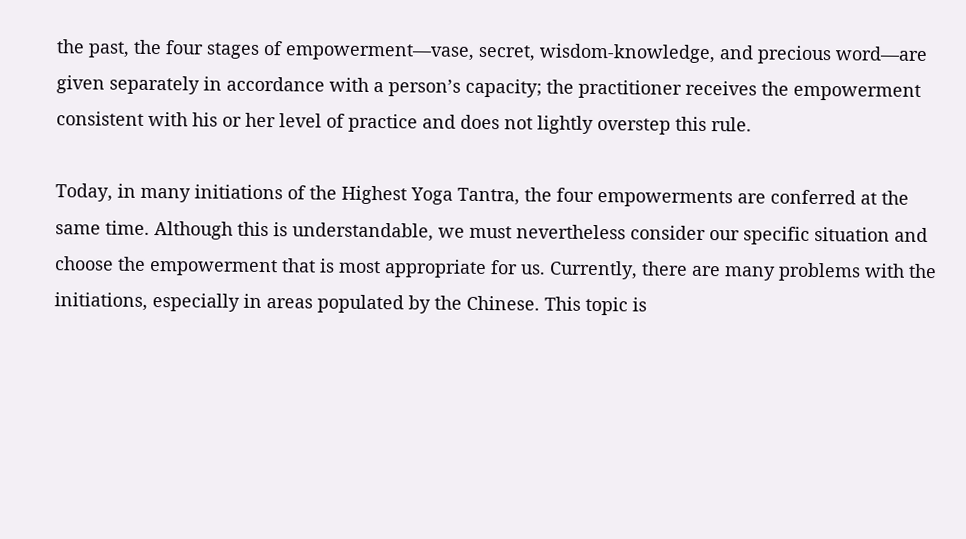the past, the four stages of empowerment—vase, secret, wisdom-knowledge, and precious word—are given separately in accordance with a person’s capacity; the practitioner receives the empowerment consistent with his or her level of practice and does not lightly overstep this rule.

Today, in many initiations of the Highest Yoga Tantra, the four empowerments are conferred at the same time. Although this is understandable, we must nevertheless consider our specific situation and choose the empowerment that is most appropriate for us. Currently, there are many problems with the initiations, especially in areas populated by the Chinese. This topic is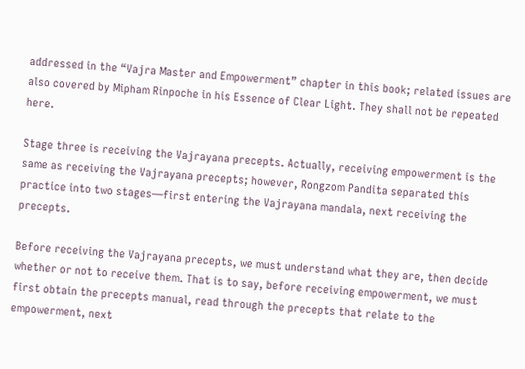addressed in the “Vajra Master and Empowerment” chapter in this book; related issues are also covered by Mipham Rinpoche in his Essence of Clear Light. They shall not be repeated here.

Stage three is receiving the Vajrayana precepts. Actually, receiving empowerment is the same as receiving the Vajrayana precepts; however, Rongzom Pandita separated this practice into two stages—first entering the Vajrayana mandala, next receiving the precepts.

Before receiving the Vajrayana precepts, we must understand what they are, then decide whether or not to receive them. That is to say, before receiving empowerment, we must first obtain the precepts manual, read through the precepts that relate to the empowerment, next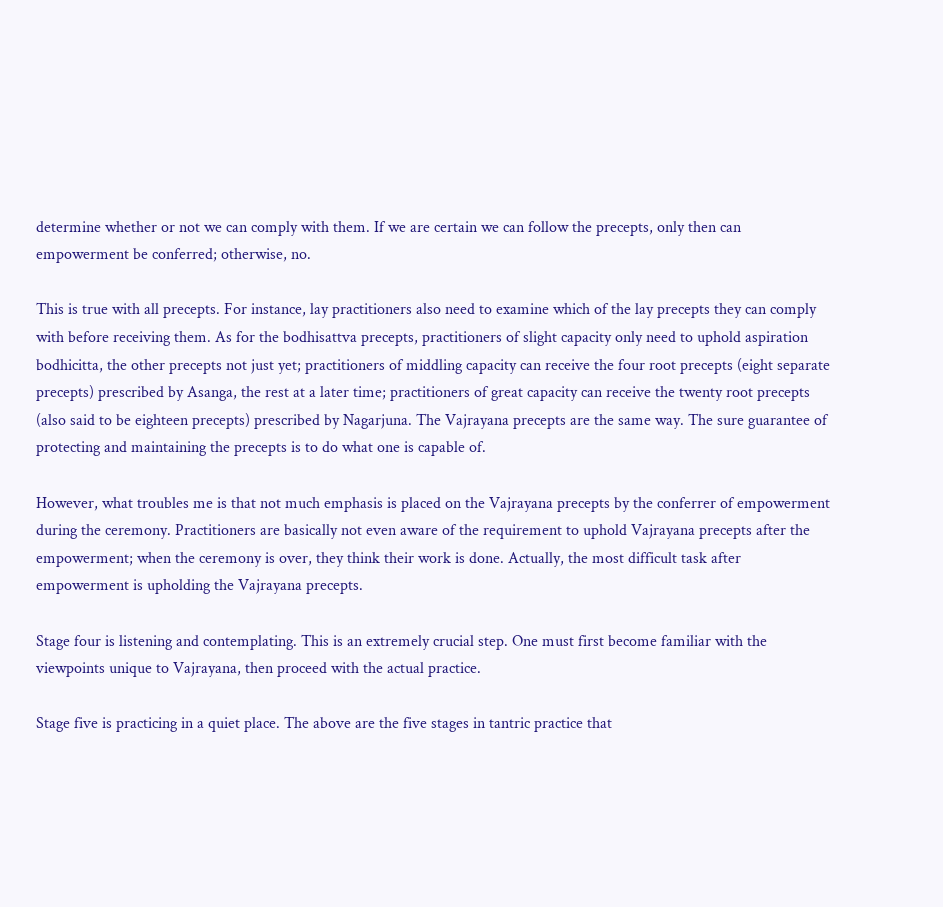determine whether or not we can comply with them. If we are certain we can follow the precepts, only then can empowerment be conferred; otherwise, no.

This is true with all precepts. For instance, lay practitioners also need to examine which of the lay precepts they can comply with before receiving them. As for the bodhisattva precepts, practitioners of slight capacity only need to uphold aspiration bodhicitta, the other precepts not just yet; practitioners of middling capacity can receive the four root precepts (eight separate precepts) prescribed by Asanga, the rest at a later time; practitioners of great capacity can receive the twenty root precepts (also said to be eighteen precepts) prescribed by Nagarjuna. The Vajrayana precepts are the same way. The sure guarantee of protecting and maintaining the precepts is to do what one is capable of.

However, what troubles me is that not much emphasis is placed on the Vajrayana precepts by the conferrer of empowerment during the ceremony. Practitioners are basically not even aware of the requirement to uphold Vajrayana precepts after the empowerment; when the ceremony is over, they think their work is done. Actually, the most difficult task after empowerment is upholding the Vajrayana precepts.

Stage four is listening and contemplating. This is an extremely crucial step. One must first become familiar with the viewpoints unique to Vajrayana, then proceed with the actual practice.

Stage five is practicing in a quiet place. The above are the five stages in tantric practice that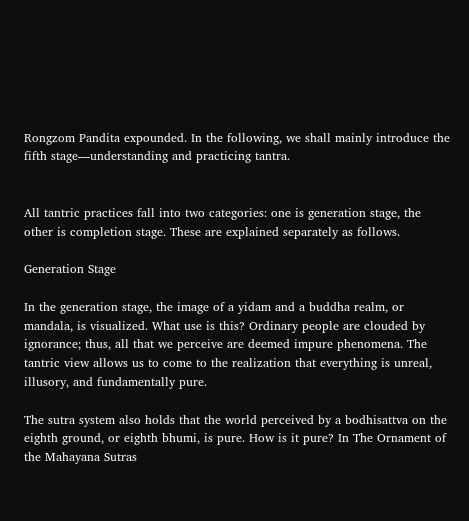Rongzom Pandita expounded. In the following, we shall mainly introduce the fifth stage—understanding and practicing tantra.


All tantric practices fall into two categories: one is generation stage, the other is completion stage. These are explained separately as follows.

Generation Stage

In the generation stage, the image of a yidam and a buddha realm, or mandala, is visualized. What use is this? Ordinary people are clouded by ignorance; thus, all that we perceive are deemed impure phenomena. The tantric view allows us to come to the realization that everything is unreal, illusory, and fundamentally pure.

The sutra system also holds that the world perceived by a bodhisattva on the eighth ground, or eighth bhumi, is pure. How is it pure? In The Ornament of the Mahayana Sutras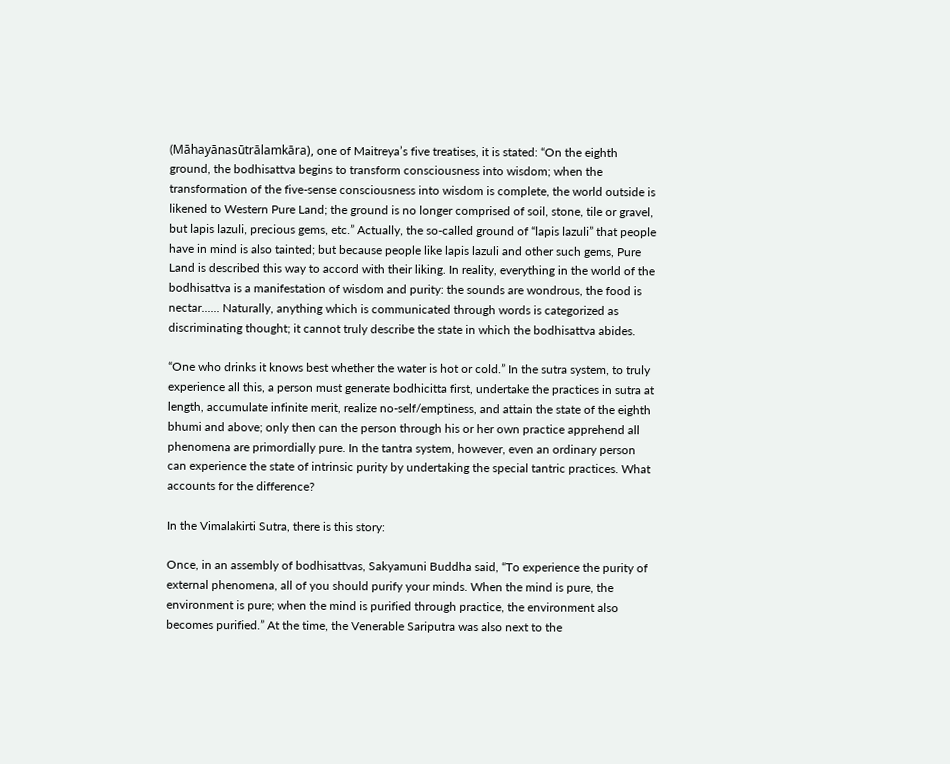(Māhayānasūtrālamkāra), one of Maitreya’s five treatises, it is stated: “On the eighth ground, the bodhisattva begins to transform consciousness into wisdom; when the transformation of the five-sense consciousness into wisdom is complete, the world outside is likened to Western Pure Land; the ground is no longer comprised of soil, stone, tile or gravel, but lapis lazuli, precious gems, etc.” Actually, the so-called ground of “lapis lazuli” that people have in mind is also tainted; but because people like lapis lazuli and other such gems, Pure Land is described this way to accord with their liking. In reality, everything in the world of the bodhisattva is a manifestation of wisdom and purity: the sounds are wondrous, the food is nectar...... Naturally, anything which is communicated through words is categorized as discriminating thought; it cannot truly describe the state in which the bodhisattva abides.

“One who drinks it knows best whether the water is hot or cold.” In the sutra system, to truly experience all this, a person must generate bodhicitta first, undertake the practices in sutra at length, accumulate infinite merit, realize no-self/emptiness, and attain the state of the eighth bhumi and above; only then can the person through his or her own practice apprehend all phenomena are primordially pure. In the tantra system, however, even an ordinary person can experience the state of intrinsic purity by undertaking the special tantric practices. What accounts for the difference?

In the Vimalakirti Sutra, there is this story:

Once, in an assembly of bodhisattvas, Sakyamuni Buddha said, “To experience the purity of external phenomena, all of you should purify your minds. When the mind is pure, the environment is pure; when the mind is purified through practice, the environment also becomes purified.” At the time, the Venerable Sariputra was also next to the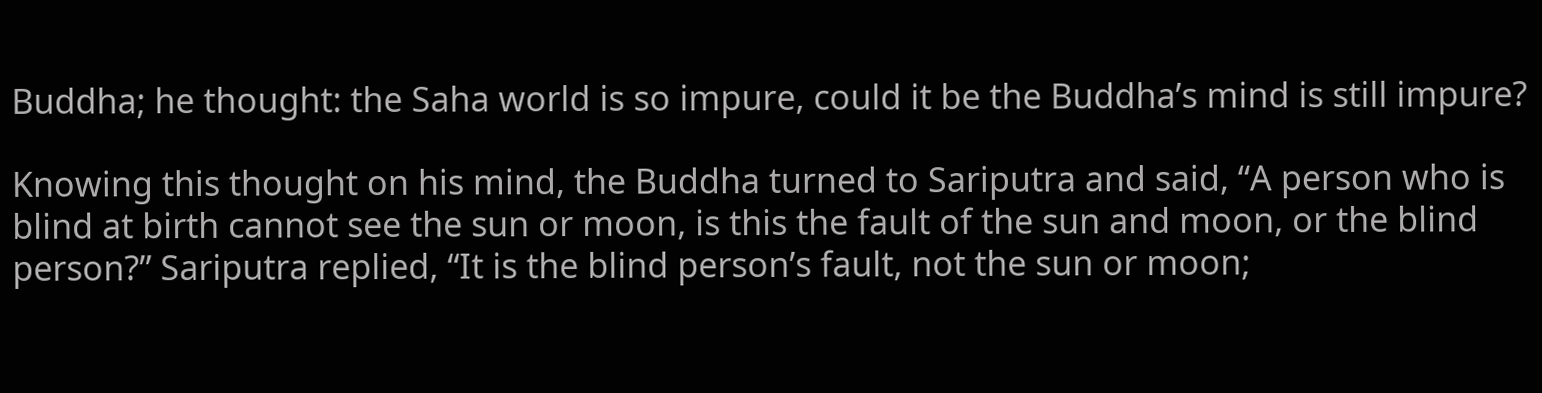Buddha; he thought: the Saha world is so impure, could it be the Buddha’s mind is still impure?

Knowing this thought on his mind, the Buddha turned to Sariputra and said, “A person who is blind at birth cannot see the sun or moon, is this the fault of the sun and moon, or the blind person?” Sariputra replied, “It is the blind person’s fault, not the sun or moon;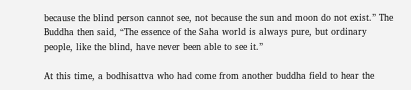because the blind person cannot see, not because the sun and moon do not exist.” The Buddha then said, “The essence of the Saha world is always pure, but ordinary people, like the blind, have never been able to see it.”

At this time, a bodhisattva who had come from another buddha field to hear the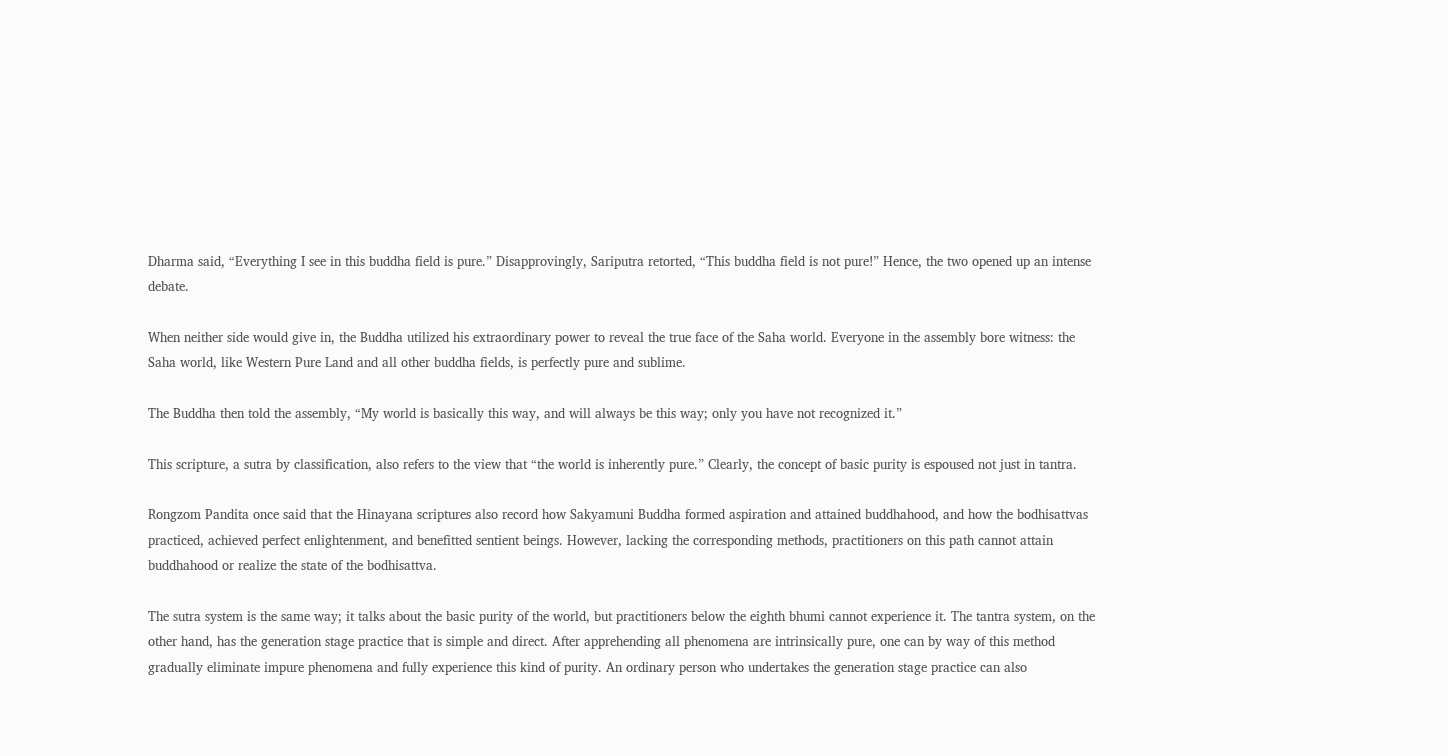Dharma said, “Everything I see in this buddha field is pure.” Disapprovingly, Sariputra retorted, “This buddha field is not pure!” Hence, the two opened up an intense debate.

When neither side would give in, the Buddha utilized his extraordinary power to reveal the true face of the Saha world. Everyone in the assembly bore witness: the Saha world, like Western Pure Land and all other buddha fields, is perfectly pure and sublime.

The Buddha then told the assembly, “My world is basically this way, and will always be this way; only you have not recognized it.”

This scripture, a sutra by classification, also refers to the view that “the world is inherently pure.” Clearly, the concept of basic purity is espoused not just in tantra.

Rongzom Pandita once said that the Hinayana scriptures also record how Sakyamuni Buddha formed aspiration and attained buddhahood, and how the bodhisattvas practiced, achieved perfect enlightenment, and benefitted sentient beings. However, lacking the corresponding methods, practitioners on this path cannot attain buddhahood or realize the state of the bodhisattva.

The sutra system is the same way; it talks about the basic purity of the world, but practitioners below the eighth bhumi cannot experience it. The tantra system, on the other hand, has the generation stage practice that is simple and direct. After apprehending all phenomena are intrinsically pure, one can by way of this method gradually eliminate impure phenomena and fully experience this kind of purity. An ordinary person who undertakes the generation stage practice can also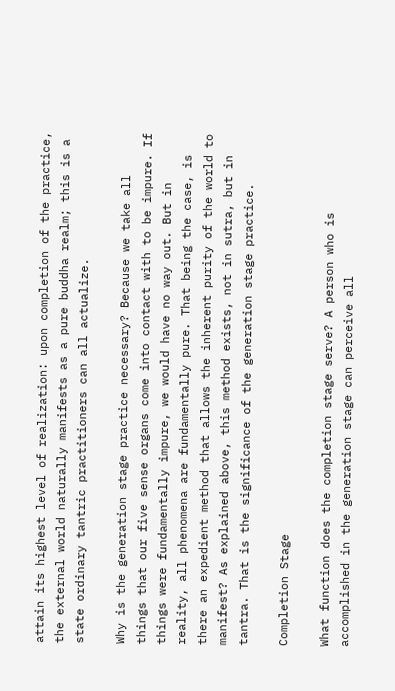attain its highest level of realization: upon completion of the practice, the external world naturally manifests as a pure buddha realm; this is a state ordinary tantric practitioners can all actualize.

Why is the generation stage practice necessary? Because we take all things that our five sense organs come into contact with to be impure. If things were fundamentally impure, we would have no way out. But in reality, all phenomena are fundamentally pure. That being the case, is there an expedient method that allows the inherent purity of the world to manifest? As explained above, this method exists, not in sutra, but in tantra. That is the significance of the generation stage practice.

Completion Stage

What function does the completion stage serve? A person who is accomplished in the generation stage can perceive all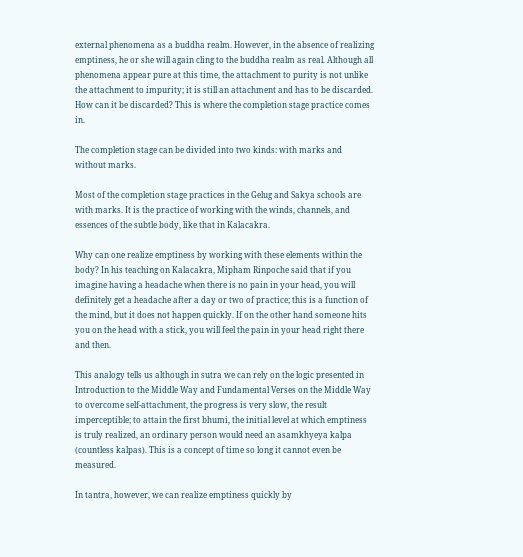external phenomena as a buddha realm. However, in the absence of realizing emptiness, he or she will again cling to the buddha realm as real. Although all phenomena appear pure at this time, the attachment to purity is not unlike the attachment to impurity; it is still an attachment and has to be discarded. How can it be discarded? This is where the completion stage practice comes in.

The completion stage can be divided into two kinds: with marks and without marks.

Most of the completion stage practices in the Gelug and Sakya schools are with marks. It is the practice of working with the winds, channels, and essences of the subtle body, like that in Kalacakra.

Why can one realize emptiness by working with these elements within the body? In his teaching on Kalacakra, Mipham Rinpoche said that if you imagine having a headache when there is no pain in your head, you will definitely get a headache after a day or two of practice; this is a function of the mind, but it does not happen quickly. If on the other hand someone hits you on the head with a stick, you will feel the pain in your head right there and then.

This analogy tells us although in sutra we can rely on the logic presented in Introduction to the Middle Way and Fundamental Verses on the Middle Way to overcome self-attachment, the progress is very slow, the result imperceptible; to attain the first bhumi, the initial level at which emptiness is truly realized, an ordinary person would need an asamkhyeya kalpa (countless kalpas). This is a concept of time so long it cannot even be measured.

In tantra, however, we can realize emptiness quickly by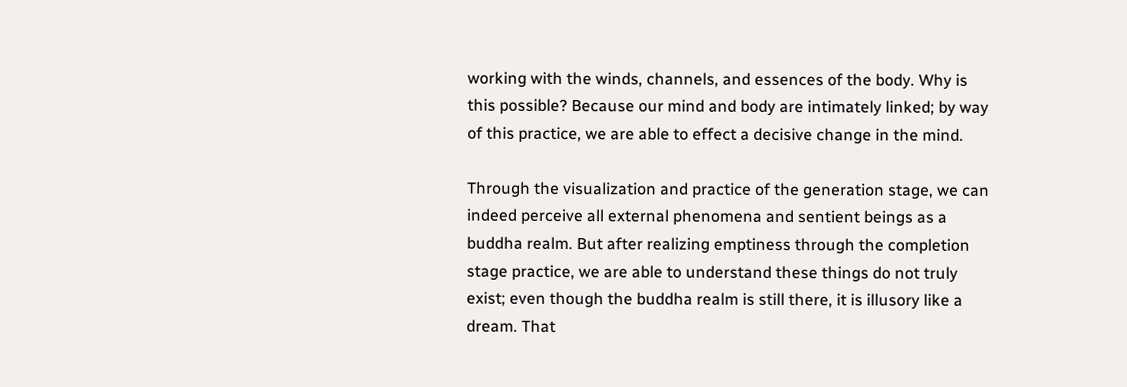working with the winds, channels, and essences of the body. Why is this possible? Because our mind and body are intimately linked; by way of this practice, we are able to effect a decisive change in the mind.

Through the visualization and practice of the generation stage, we can indeed perceive all external phenomena and sentient beings as a buddha realm. But after realizing emptiness through the completion stage practice, we are able to understand these things do not truly exist; even though the buddha realm is still there, it is illusory like a dream. That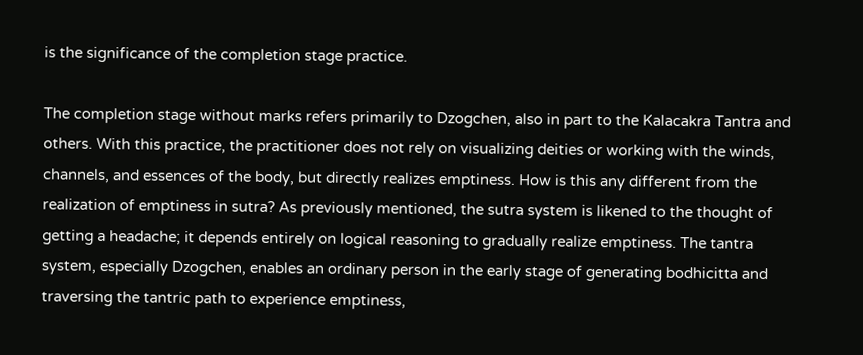is the significance of the completion stage practice.

The completion stage without marks refers primarily to Dzogchen, also in part to the Kalacakra Tantra and others. With this practice, the practitioner does not rely on visualizing deities or working with the winds, channels, and essences of the body, but directly realizes emptiness. How is this any different from the realization of emptiness in sutra? As previously mentioned, the sutra system is likened to the thought of getting a headache; it depends entirely on logical reasoning to gradually realize emptiness. The tantra system, especially Dzogchen, enables an ordinary person in the early stage of generating bodhicitta and traversing the tantric path to experience emptiness,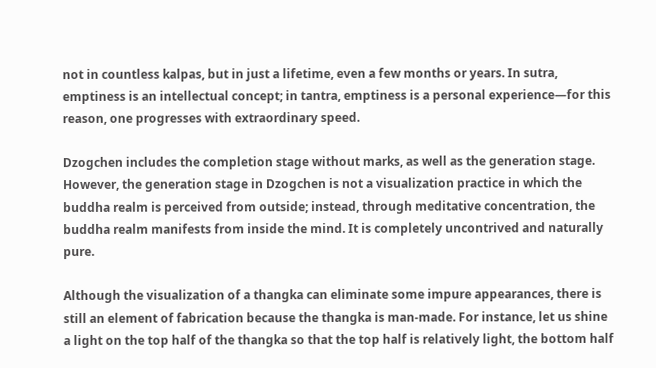not in countless kalpas, but in just a lifetime, even a few months or years. In sutra, emptiness is an intellectual concept; in tantra, emptiness is a personal experience—for this reason, one progresses with extraordinary speed.

Dzogchen includes the completion stage without marks, as well as the generation stage. However, the generation stage in Dzogchen is not a visualization practice in which the buddha realm is perceived from outside; instead, through meditative concentration, the buddha realm manifests from inside the mind. It is completely uncontrived and naturally pure.

Although the visualization of a thangka can eliminate some impure appearances, there is still an element of fabrication because the thangka is man-made. For instance, let us shine a light on the top half of the thangka so that the top half is relatively light, the bottom half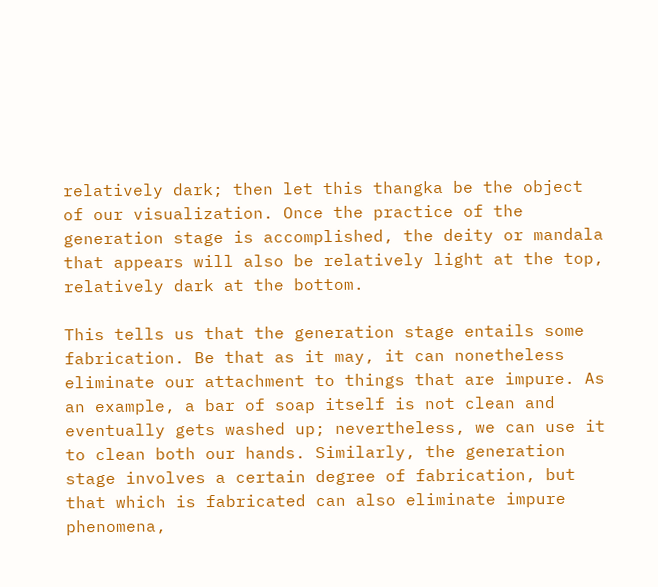relatively dark; then let this thangka be the object of our visualization. Once the practice of the generation stage is accomplished, the deity or mandala that appears will also be relatively light at the top, relatively dark at the bottom.

This tells us that the generation stage entails some fabrication. Be that as it may, it can nonetheless eliminate our attachment to things that are impure. As an example, a bar of soap itself is not clean and eventually gets washed up; nevertheless, we can use it to clean both our hands. Similarly, the generation stage involves a certain degree of fabrication, but that which is fabricated can also eliminate impure phenomena,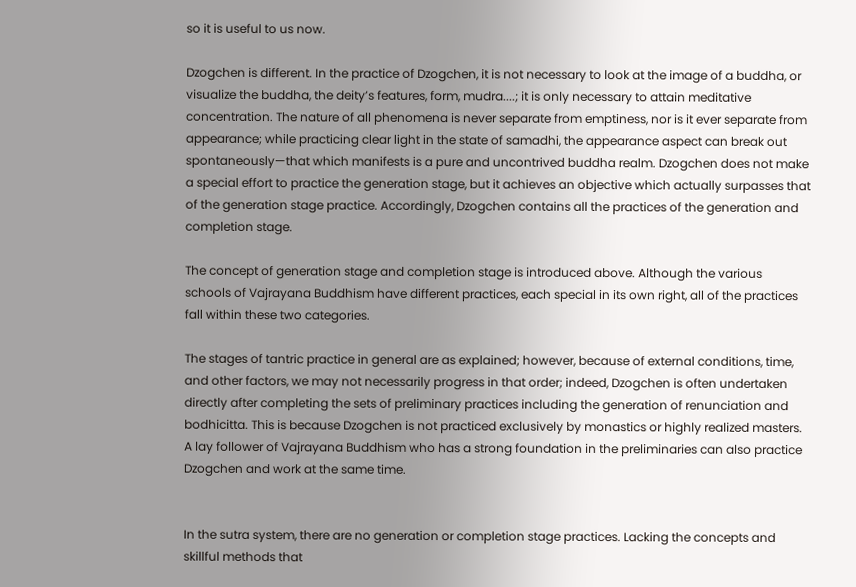so it is useful to us now.

Dzogchen is different. In the practice of Dzogchen, it is not necessary to look at the image of a buddha, or visualize the buddha, the deity’s features, form, mudra....; it is only necessary to attain meditative concentration. The nature of all phenomena is never separate from emptiness, nor is it ever separate from appearance; while practicing clear light in the state of samadhi, the appearance aspect can break out spontaneously—that which manifests is a pure and uncontrived buddha realm. Dzogchen does not make a special effort to practice the generation stage, but it achieves an objective which actually surpasses that of the generation stage practice. Accordingly, Dzogchen contains all the practices of the generation and completion stage.

The concept of generation stage and completion stage is introduced above. Although the various schools of Vajrayana Buddhism have different practices, each special in its own right, all of the practices fall within these two categories.

The stages of tantric practice in general are as explained; however, because of external conditions, time, and other factors, we may not necessarily progress in that order; indeed, Dzogchen is often undertaken directly after completing the sets of preliminary practices including the generation of renunciation and bodhicitta. This is because Dzogchen is not practiced exclusively by monastics or highly realized masters. A lay follower of Vajrayana Buddhism who has a strong foundation in the preliminaries can also practice Dzogchen and work at the same time.


In the sutra system, there are no generation or completion stage practices. Lacking the concepts and skillful methods that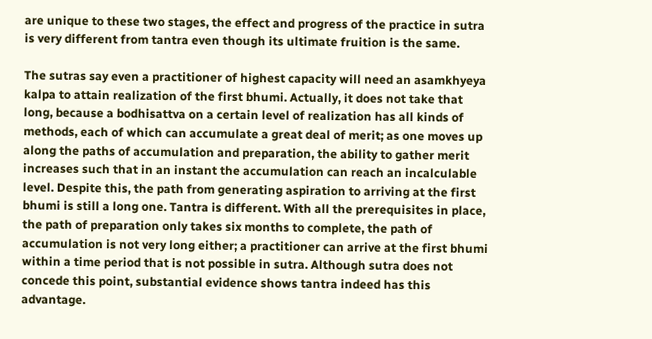are unique to these two stages, the effect and progress of the practice in sutra is very different from tantra even though its ultimate fruition is the same.

The sutras say even a practitioner of highest capacity will need an asamkhyeya kalpa to attain realization of the first bhumi. Actually, it does not take that long, because a bodhisattva on a certain level of realization has all kinds of methods, each of which can accumulate a great deal of merit; as one moves up along the paths of accumulation and preparation, the ability to gather merit increases such that in an instant the accumulation can reach an incalculable level. Despite this, the path from generating aspiration to arriving at the first bhumi is still a long one. Tantra is different. With all the prerequisites in place, the path of preparation only takes six months to complete, the path of accumulation is not very long either; a practitioner can arrive at the first bhumi within a time period that is not possible in sutra. Although sutra does not concede this point, substantial evidence shows tantra indeed has this advantage.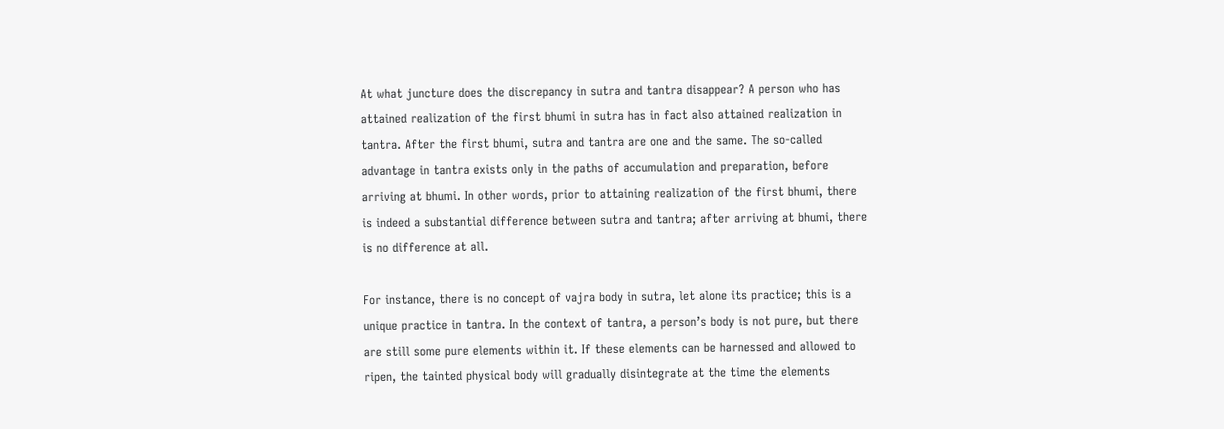At what juncture does the discrepancy in sutra and tantra disappear? A person who has attained realization of the first bhumi in sutra has in fact also attained realization in tantra. After the first bhumi, sutra and tantra are one and the same. The so-called advantage in tantra exists only in the paths of accumulation and preparation, before arriving at bhumi. In other words, prior to attaining realization of the first bhumi, there is indeed a substantial difference between sutra and tantra; after arriving at bhumi, there is no difference at all.

For instance, there is no concept of vajra body in sutra, let alone its practice; this is a unique practice in tantra. In the context of tantra, a person’s body is not pure, but there are still some pure elements within it. If these elements can be harnessed and allowed to ripen, the tainted physical body will gradually disintegrate at the time the elements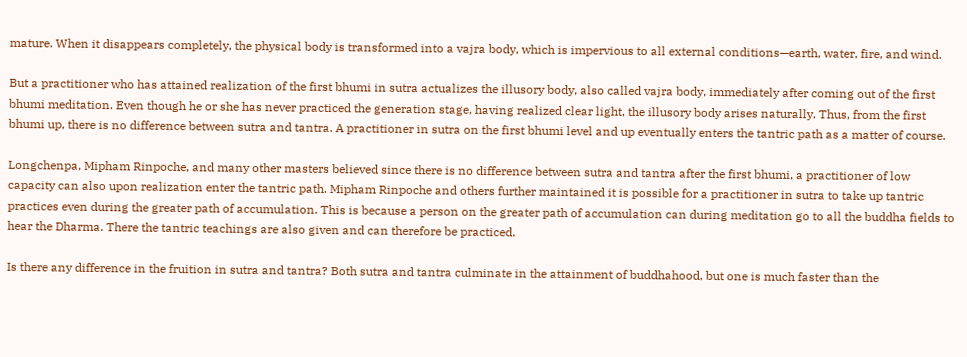mature. When it disappears completely, the physical body is transformed into a vajra body, which is impervious to all external conditions—earth, water, fire, and wind.

But a practitioner who has attained realization of the first bhumi in sutra actualizes the illusory body, also called vajra body, immediately after coming out of the first bhumi meditation. Even though he or she has never practiced the generation stage, having realized clear light, the illusory body arises naturally. Thus, from the first bhumi up, there is no difference between sutra and tantra. A practitioner in sutra on the first bhumi level and up eventually enters the tantric path as a matter of course.

Longchenpa, Mipham Rinpoche, and many other masters believed since there is no difference between sutra and tantra after the first bhumi, a practitioner of low capacity can also upon realization enter the tantric path. Mipham Rinpoche and others further maintained it is possible for a practitioner in sutra to take up tantric practices even during the greater path of accumulation. This is because a person on the greater path of accumulation can during meditation go to all the buddha fields to hear the Dharma. There the tantric teachings are also given and can therefore be practiced.

Is there any difference in the fruition in sutra and tantra? Both sutra and tantra culminate in the attainment of buddhahood, but one is much faster than the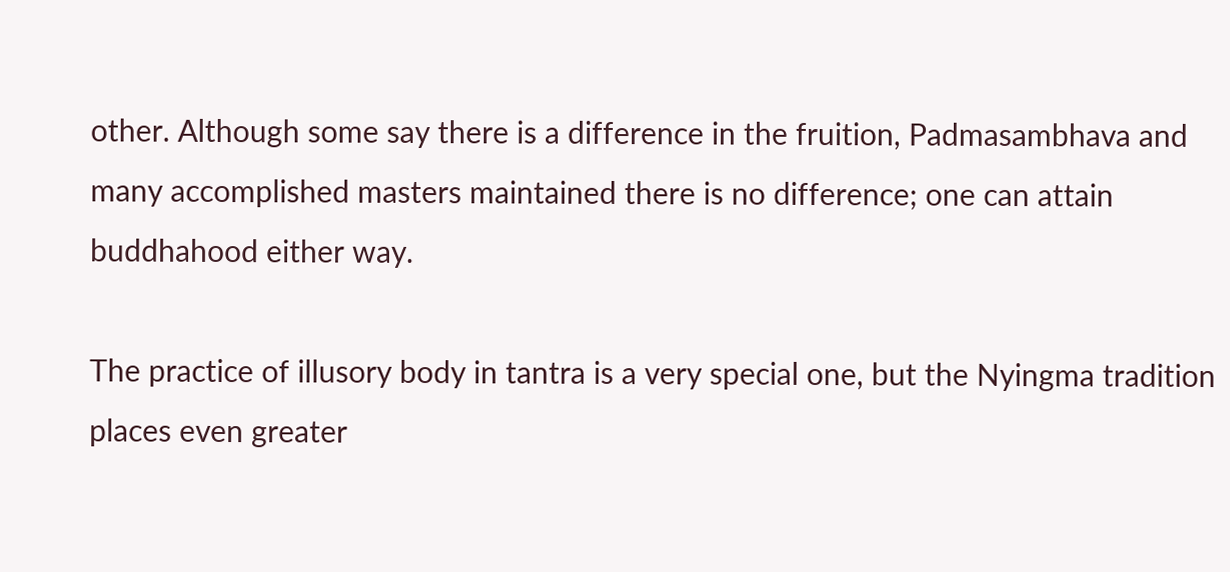other. Although some say there is a difference in the fruition, Padmasambhava and many accomplished masters maintained there is no difference; one can attain buddhahood either way.

The practice of illusory body in tantra is a very special one, but the Nyingma tradition places even greater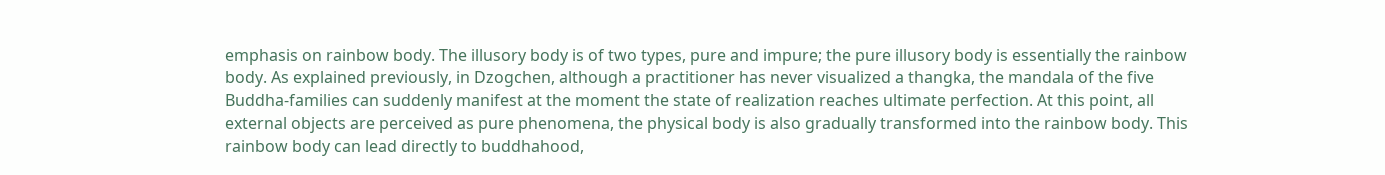emphasis on rainbow body. The illusory body is of two types, pure and impure; the pure illusory body is essentially the rainbow body. As explained previously, in Dzogchen, although a practitioner has never visualized a thangka, the mandala of the five Buddha-families can suddenly manifest at the moment the state of realization reaches ultimate perfection. At this point, all external objects are perceived as pure phenomena, the physical body is also gradually transformed into the rainbow body. This rainbow body can lead directly to buddhahood,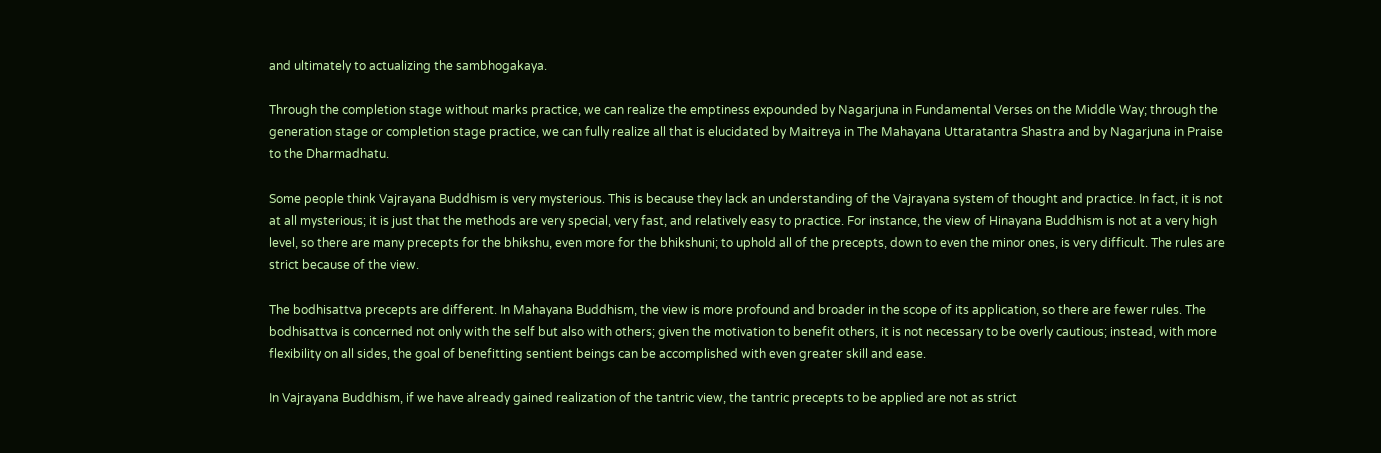and ultimately to actualizing the sambhogakaya.

Through the completion stage without marks practice, we can realize the emptiness expounded by Nagarjuna in Fundamental Verses on the Middle Way; through the generation stage or completion stage practice, we can fully realize all that is elucidated by Maitreya in The Mahayana Uttaratantra Shastra and by Nagarjuna in Praise to the Dharmadhatu.

Some people think Vajrayana Buddhism is very mysterious. This is because they lack an understanding of the Vajrayana system of thought and practice. In fact, it is not at all mysterious; it is just that the methods are very special, very fast, and relatively easy to practice. For instance, the view of Hinayana Buddhism is not at a very high level, so there are many precepts for the bhikshu, even more for the bhikshuni; to uphold all of the precepts, down to even the minor ones, is very difficult. The rules are strict because of the view.

The bodhisattva precepts are different. In Mahayana Buddhism, the view is more profound and broader in the scope of its application, so there are fewer rules. The bodhisattva is concerned not only with the self but also with others; given the motivation to benefit others, it is not necessary to be overly cautious; instead, with more flexibility on all sides, the goal of benefitting sentient beings can be accomplished with even greater skill and ease.

In Vajrayana Buddhism, if we have already gained realization of the tantric view, the tantric precepts to be applied are not as strict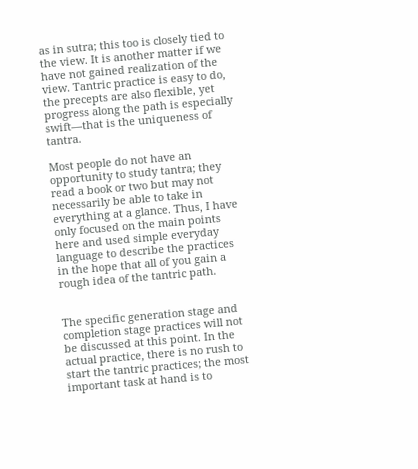as in sutra; this too is closely tied to the view. It is another matter if we have not gained realization of the view. Tantric practice is easy to do, the precepts are also flexible, yet progress along the path is especially swift—that is the uniqueness of tantra.

Most people do not have an opportunity to study tantra; they read a book or two but may not necessarily be able to take in everything at a glance. Thus, I have only focused on the main points here and used simple everyday language to describe the practices in the hope that all of you gain a rough idea of the tantric path.


The specific generation stage and completion stage practices will not be discussed at this point. In the actual practice, there is no rush to start the tantric practices; the most important task at hand is to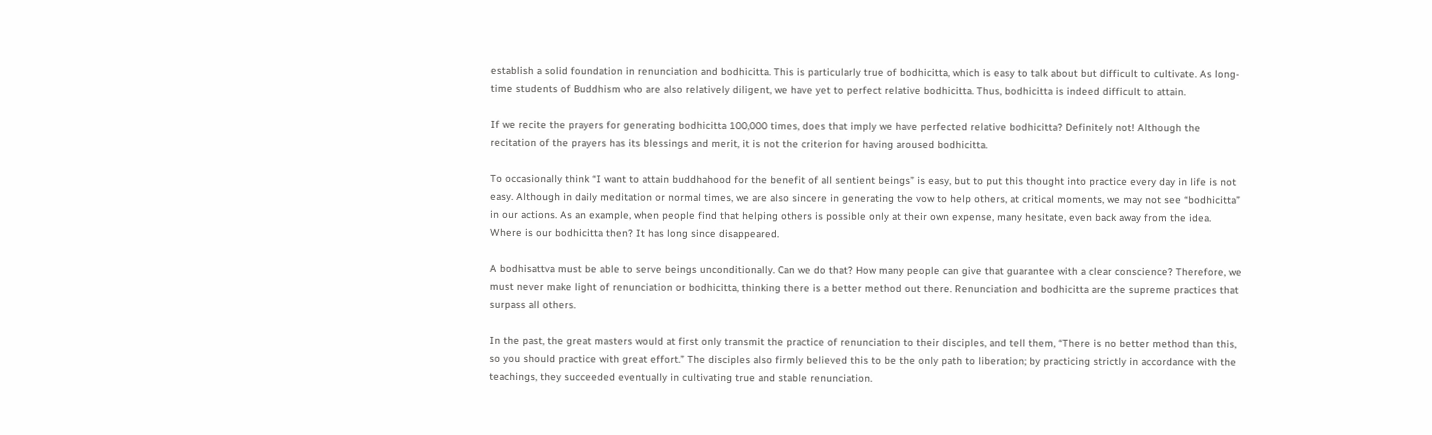establish a solid foundation in renunciation and bodhicitta. This is particularly true of bodhicitta, which is easy to talk about but difficult to cultivate. As long-time students of Buddhism who are also relatively diligent, we have yet to perfect relative bodhicitta. Thus, bodhicitta is indeed difficult to attain.

If we recite the prayers for generating bodhicitta 100,000 times, does that imply we have perfected relative bodhicitta? Definitely not! Although the recitation of the prayers has its blessings and merit, it is not the criterion for having aroused bodhicitta.

To occasionally think “I want to attain buddhahood for the benefit of all sentient beings” is easy, but to put this thought into practice every day in life is not easy. Although in daily meditation or normal times, we are also sincere in generating the vow to help others, at critical moments, we may not see “bodhicitta” in our actions. As an example, when people find that helping others is possible only at their own expense, many hesitate, even back away from the idea. Where is our bodhicitta then? It has long since disappeared.

A bodhisattva must be able to serve beings unconditionally. Can we do that? How many people can give that guarantee with a clear conscience? Therefore, we must never make light of renunciation or bodhicitta, thinking there is a better method out there. Renunciation and bodhicitta are the supreme practices that surpass all others.

In the past, the great masters would at first only transmit the practice of renunciation to their disciples, and tell them, “There is no better method than this, so you should practice with great effort.” The disciples also firmly believed this to be the only path to liberation; by practicing strictly in accordance with the teachings, they succeeded eventually in cultivating true and stable renunciation.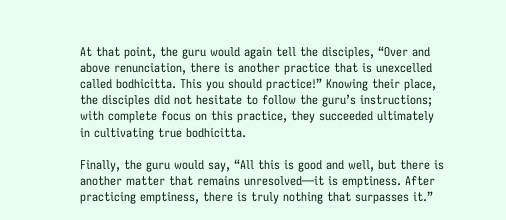At that point, the guru would again tell the disciples, “Over and above renunciation, there is another practice that is unexcelled called bodhicitta. This you should practice!” Knowing their place, the disciples did not hesitate to follow the guru’s instructions; with complete focus on this practice, they succeeded ultimately in cultivating true bodhicitta.

Finally, the guru would say, “All this is good and well, but there is another matter that remains unresolved—it is emptiness. After practicing emptiness, there is truly nothing that surpasses it.”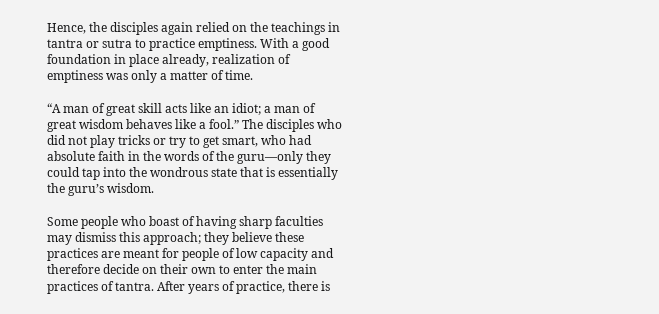Hence, the disciples again relied on the teachings in tantra or sutra to practice emptiness. With a good foundation in place already, realization of emptiness was only a matter of time.

“A man of great skill acts like an idiot; a man of great wisdom behaves like a fool.” The disciples who did not play tricks or try to get smart, who had absolute faith in the words of the guru—only they could tap into the wondrous state that is essentially the guru’s wisdom.

Some people who boast of having sharp faculties may dismiss this approach; they believe these practices are meant for people of low capacity and therefore decide on their own to enter the main practices of tantra. After years of practice, there is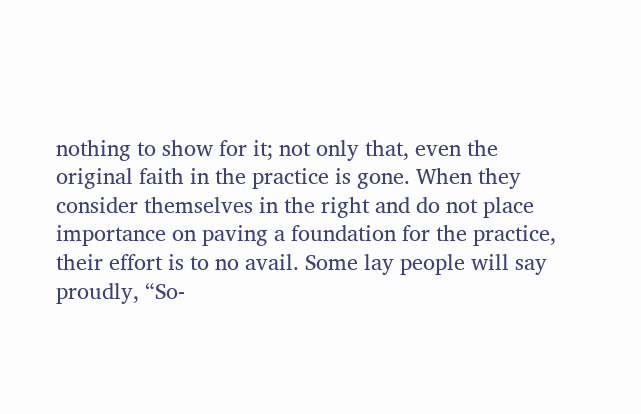nothing to show for it; not only that, even the original faith in the practice is gone. When they consider themselves in the right and do not place importance on paving a foundation for the practice, their effort is to no avail. Some lay people will say proudly, “So-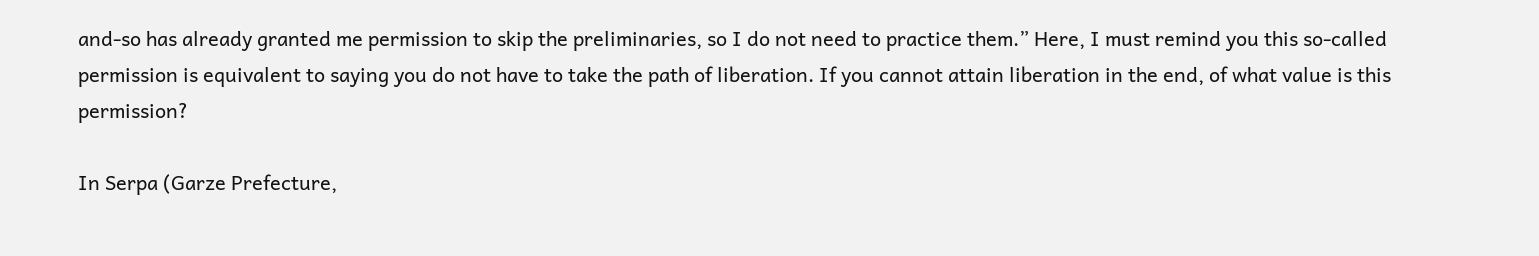and-so has already granted me permission to skip the preliminaries, so I do not need to practice them.” Here, I must remind you this so-called permission is equivalent to saying you do not have to take the path of liberation. If you cannot attain liberation in the end, of what value is this permission?

In Serpa (Garze Prefecture,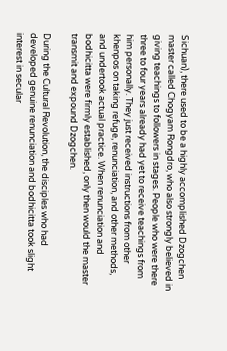Sichuan), there used to be a highly accomplished Dzogchen master called Chogyam Rongdro, who also strongly believed in giving teachings to followers in stages. People who were there three to four years already had yet to receive teachings from him personally. They just received instructions from other khenpos on taking refuge, renunciation, and other methods, and undertook actual practice. When renunciation and bodhicitta were firmly established, only then would the master transmit and expound Dzogchen.

During the Cultural Revolution, the disciples who had developed genuine renunciation and bodhicitta took slight interest in secular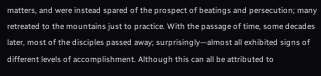matters, and were instead spared of the prospect of beatings and persecution; many retreated to the mountains just to practice. With the passage of time, some decades later, most of the disciples passed away; surprisingly—almost all exhibited signs of different levels of accomplishment. Although this can all be attributed to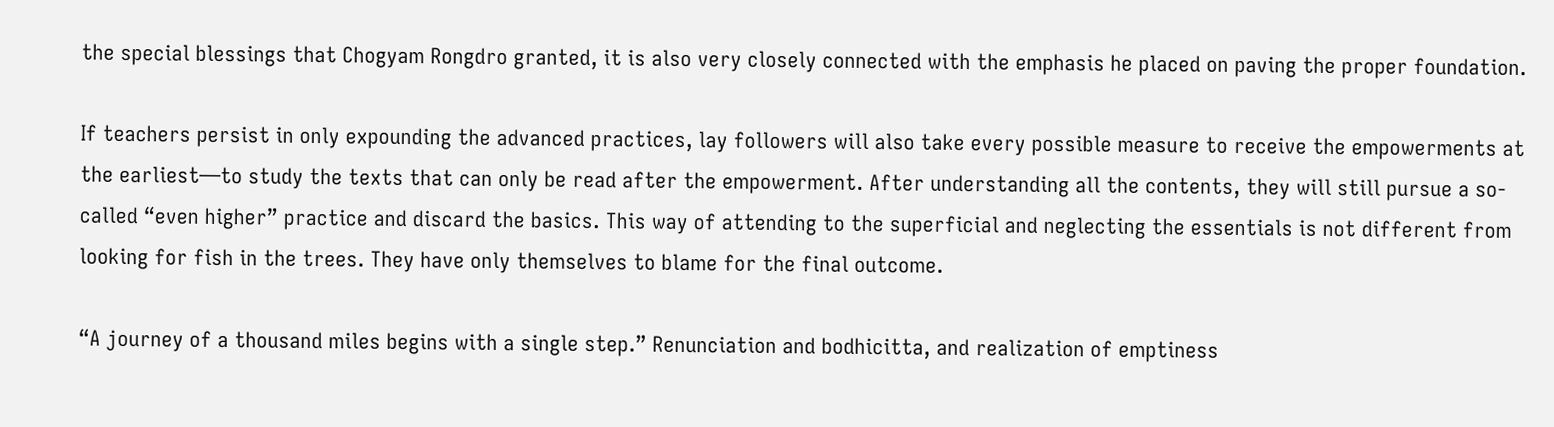the special blessings that Chogyam Rongdro granted, it is also very closely connected with the emphasis he placed on paving the proper foundation.

If teachers persist in only expounding the advanced practices, lay followers will also take every possible measure to receive the empowerments at the earliest—to study the texts that can only be read after the empowerment. After understanding all the contents, they will still pursue a so-called “even higher” practice and discard the basics. This way of attending to the superficial and neglecting the essentials is not different from looking for fish in the trees. They have only themselves to blame for the final outcome.

“A journey of a thousand miles begins with a single step.” Renunciation and bodhicitta, and realization of emptiness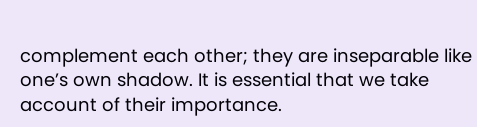complement each other; they are inseparable like one’s own shadow. It is essential that we take account of their importance.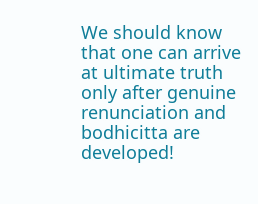We should know that one can arrive at ultimate truth only after genuine renunciation and bodhicitta are developed!